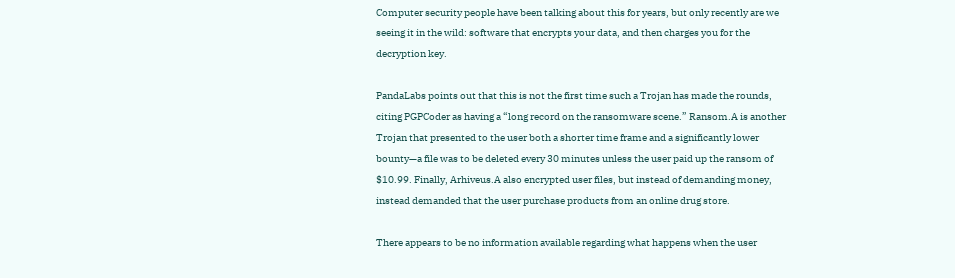Computer security people have been talking about this for years, but only recently are we seeing it in the wild: software that encrypts your data, and then charges you for the decryption key.

PandaLabs points out that this is not the first time such a Trojan has made the rounds, citing PGPCoder as having a “long record on the ransomware scene.” Ransom.A is another Trojan that presented to the user both a shorter time frame and a significantly lower bounty—a file was to be deleted every 30 minutes unless the user paid up the ransom of $10.99. Finally, Arhiveus.A also encrypted user files, but instead of demanding money, instead demanded that the user purchase products from an online drug store.

There appears to be no information available regarding what happens when the user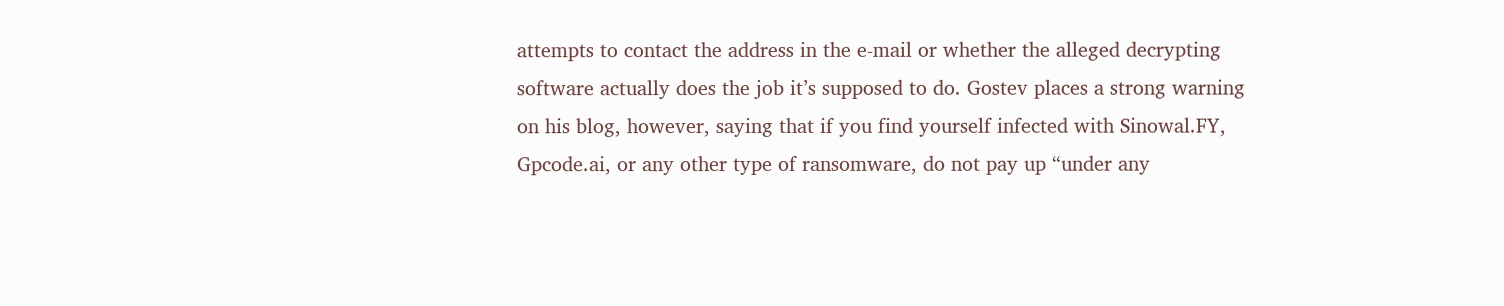attempts to contact the address in the e-mail or whether the alleged decrypting software actually does the job it’s supposed to do. Gostev places a strong warning on his blog, however, saying that if you find yourself infected with Sinowal.FY, Gpcode.ai, or any other type of ransomware, do not pay up “under any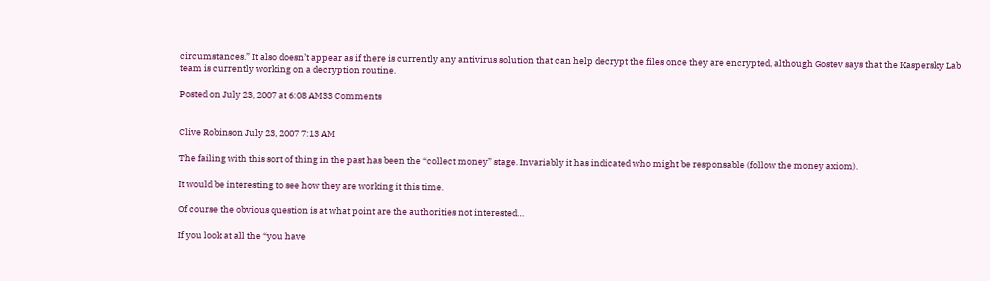circumstances.” It also doesn’t appear as if there is currently any antivirus solution that can help decrypt the files once they are encrypted, although Gostev says that the Kaspersky Lab team is currently working on a decryption routine.

Posted on July 23, 2007 at 6:08 AM33 Comments


Clive Robinson July 23, 2007 7:13 AM

The failing with this sort of thing in the past has been the “collect money” stage. Invariably it has indicated who might be responsable (follow the money axiom).

It would be interesting to see how they are working it this time.

Of course the obvious question is at what point are the authorities not interested…

If you look at all the “you have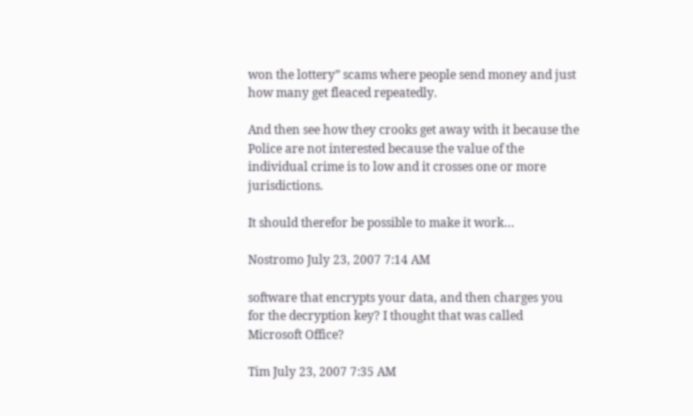won the lottery” scams where people send money and just how many get fleaced repeatedly.

And then see how they crooks get away with it because the Police are not interested because the value of the individual crime is to low and it crosses one or more jurisdictions.

It should therefor be possible to make it work…

Nostromo July 23, 2007 7:14 AM

software that encrypts your data, and then charges you for the decryption key? I thought that was called Microsoft Office?

Tim July 23, 2007 7:35 AM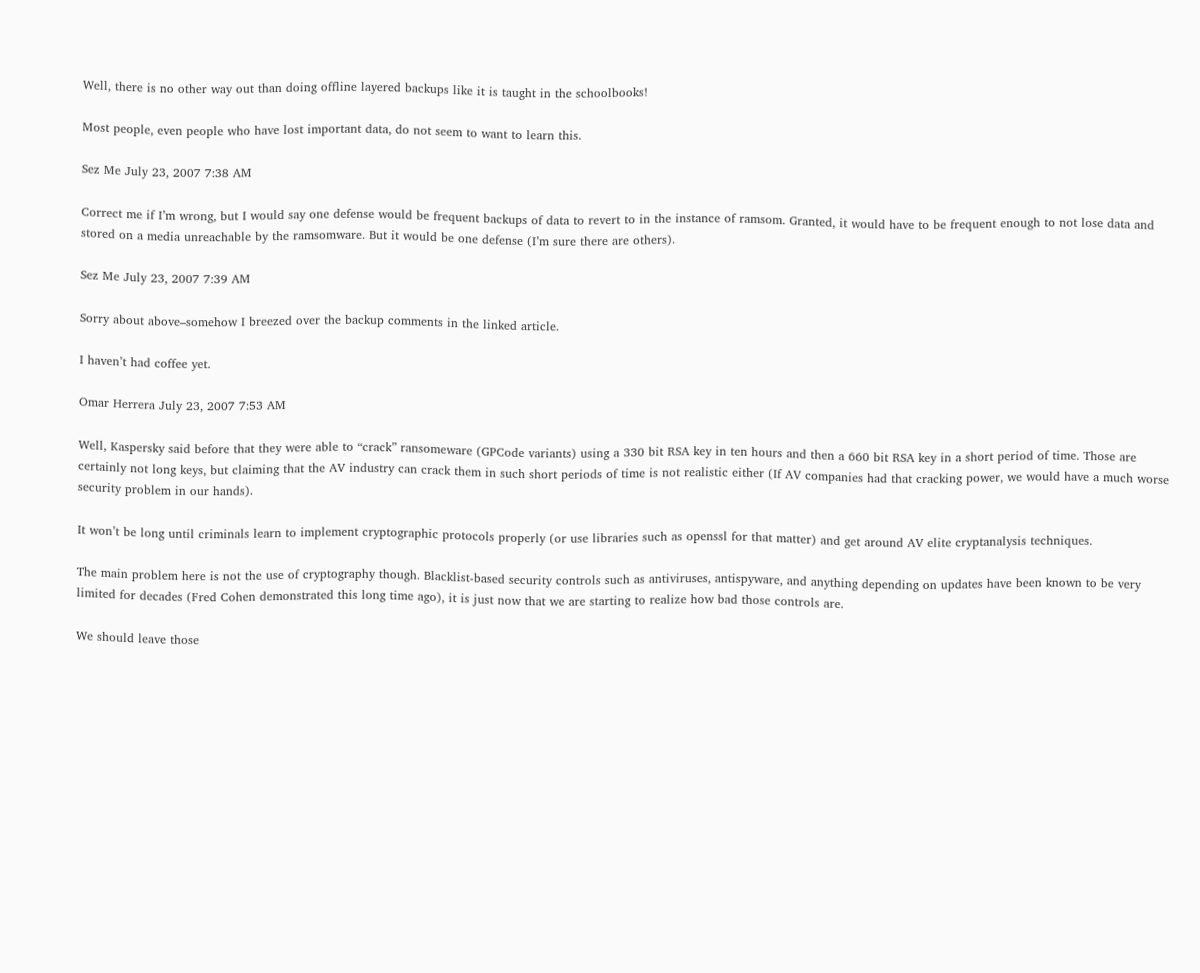Well, there is no other way out than doing offline layered backups like it is taught in the schoolbooks!

Most people, even people who have lost important data, do not seem to want to learn this.

Sez Me July 23, 2007 7:38 AM

Correct me if I’m wrong, but I would say one defense would be frequent backups of data to revert to in the instance of ramsom. Granted, it would have to be frequent enough to not lose data and stored on a media unreachable by the ramsomware. But it would be one defense (I’m sure there are others).

Sez Me July 23, 2007 7:39 AM

Sorry about above–somehow I breezed over the backup comments in the linked article.

I haven’t had coffee yet.

Omar Herrera July 23, 2007 7:53 AM

Well, Kaspersky said before that they were able to “crack” ransomeware (GPCode variants) using a 330 bit RSA key in ten hours and then a 660 bit RSA key in a short period of time. Those are certainly not long keys, but claiming that the AV industry can crack them in such short periods of time is not realistic either (If AV companies had that cracking power, we would have a much worse security problem in our hands).

It won’t be long until criminals learn to implement cryptographic protocols properly (or use libraries such as openssl for that matter) and get around AV elite cryptanalysis techniques.

The main problem here is not the use of cryptography though. Blacklist-based security controls such as antiviruses, antispyware, and anything depending on updates have been known to be very limited for decades (Fred Cohen demonstrated this long time ago), it is just now that we are starting to realize how bad those controls are.

We should leave those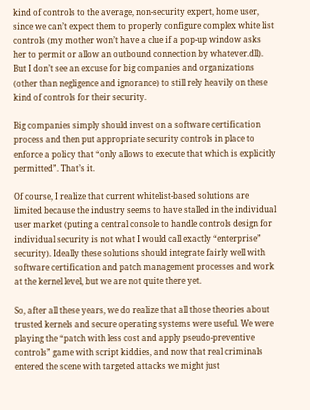kind of controls to the average, non-security expert, home user, since we can’t expect them to properly configure complex white list controls (my mother won’t have a clue if a pop-up window asks her to permit or allow an outbound connection by whatever.dll). But I don’t see an excuse for big companies and organizations (other than negligence and ignorance) to still rely heavily on these kind of controls for their security.

Big companies simply should invest on a software certification process and then put appropriate security controls in place to enforce a policy that “only allows to execute that which is explicitly permitted”. That’s it.

Of course, I realize that current whitelist-based solutions are limited because the industry seems to have stalled in the individual user market (puting a central console to handle controls design for individual security is not what I would call exactly “enterprise” security). Ideally these solutions should integrate fairly well with software certification and patch management processes and work at the kernel level, but we are not quite there yet.

So, after all these years, we do realize that all those theories about trusted kernels and secure operating systems were useful. We were playing the “patch with less cost and apply pseudo-preventive controls” game with script kiddies, and now that real criminals entered the scene with targeted attacks we might just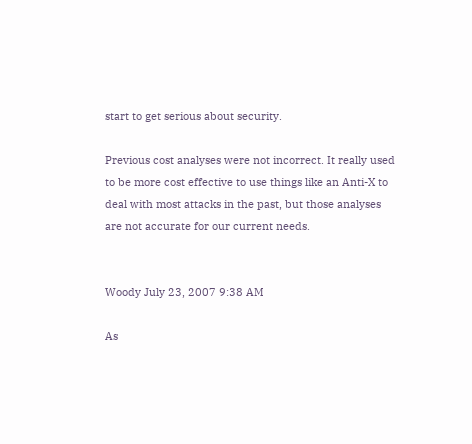start to get serious about security.

Previous cost analyses were not incorrect. It really used to be more cost effective to use things like an Anti-X to deal with most attacks in the past, but those analyses are not accurate for our current needs.


Woody July 23, 2007 9:38 AM

As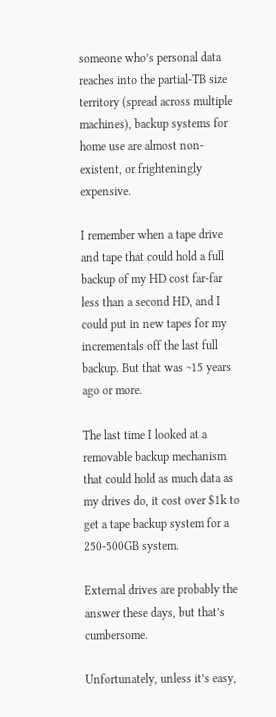someone who’s personal data reaches into the partial-TB size territory (spread across multiple machines), backup systems for home use are almost non-existent, or frighteningly expensive.

I remember when a tape drive and tape that could hold a full backup of my HD cost far-far less than a second HD, and I could put in new tapes for my incrementals off the last full backup. But that was ~15 years ago or more.

The last time I looked at a removable backup mechanism that could hold as much data as my drives do, it cost over $1k to get a tape backup system for a 250-500GB system.

External drives are probably the answer these days, but that’s cumbersome.

Unfortunately, unless it’s easy,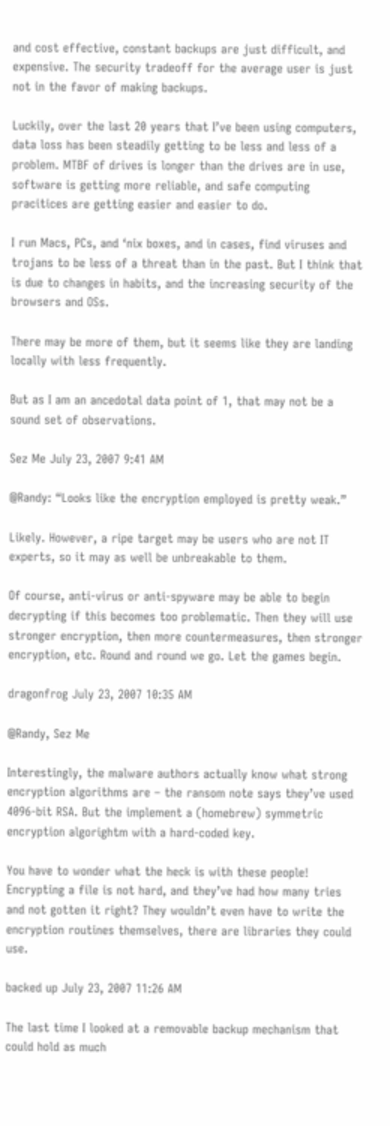and cost effective, constant backups are just difficult, and expensive. The security tradeoff for the average user is just not in the favor of making backups.

Luckily, over the last 20 years that I’ve been using computers, data loss has been steadily getting to be less and less of a problem. MTBF of drives is longer than the drives are in use, software is getting more reliable, and safe computing pracitices are getting easier and easier to do.

I run Macs, PCs, and ‘nix boxes, and in cases, find viruses and trojans to be less of a threat than in the past. But I think that is due to changes in habits, and the increasing security of the browsers and OSs.

There may be more of them, but it seems like they are landing locally with less frequently.

But as I am an ancedotal data point of 1, that may not be a sound set of observations.

Sez Me July 23, 2007 9:41 AM

@Randy: “Looks like the encryption employed is pretty weak.”

Likely. However, a ripe target may be users who are not IT experts, so it may as well be unbreakable to them.

Of course, anti-virus or anti-spyware may be able to begin decrypting if this becomes too problematic. Then they will use stronger encryption, then more countermeasures, then stronger encryption, etc. Round and round we go. Let the games begin.

dragonfrog July 23, 2007 10:35 AM

@Randy, Sez Me

Interestingly, the malware authors actually know what strong encryption algorithms are – the ransom note says they’ve used 4096-bit RSA. But the implement a (homebrew) symmetric encryption algorightm with a hard-coded key.

You have to wonder what the heck is with these people! Encrypting a file is not hard, and they’ve had how many tries and not gotten it right? They wouldn’t even have to write the encryption routines themselves, there are libraries they could use.

backed up July 23, 2007 11:26 AM

The last time I looked at a removable backup mechanism that could hold as much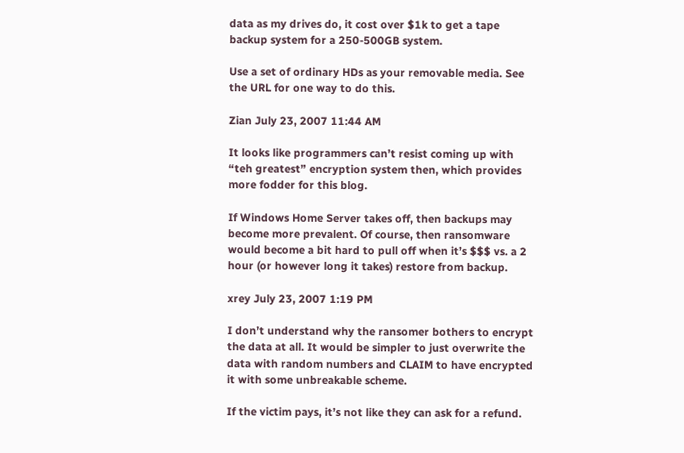data as my drives do, it cost over $1k to get a tape backup system for a 250-500GB system.

Use a set of ordinary HDs as your removable media. See the URL for one way to do this.

Zian July 23, 2007 11:44 AM

It looks like programmers can’t resist coming up with “teh greatest” encryption system then, which provides more fodder for this blog.

If Windows Home Server takes off, then backups may become more prevalent. Of course, then ransomware would become a bit hard to pull off when it’s $$$ vs. a 2 hour (or however long it takes) restore from backup.

xrey July 23, 2007 1:19 PM

I don’t understand why the ransomer bothers to encrypt the data at all. It would be simpler to just overwrite the data with random numbers and CLAIM to have encrypted it with some unbreakable scheme.

If the victim pays, it’s not like they can ask for a refund.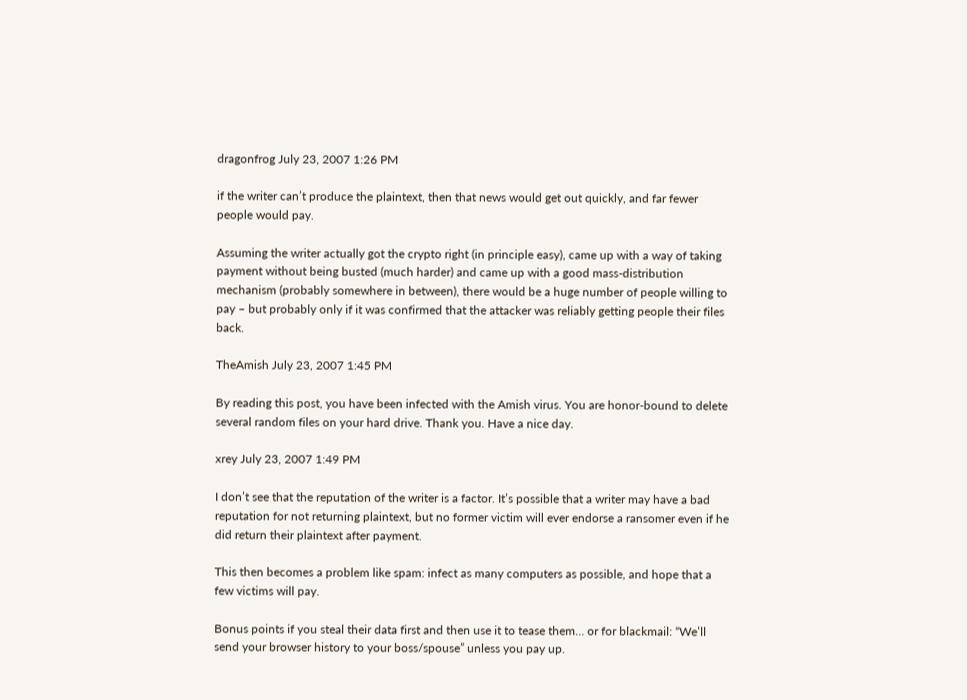dragonfrog July 23, 2007 1:26 PM

if the writer can’t produce the plaintext, then that news would get out quickly, and far fewer people would pay.

Assuming the writer actually got the crypto right (in principle easy), came up with a way of taking payment without being busted (much harder) and came up with a good mass-distribution mechanism (probably somewhere in between), there would be a huge number of people willing to pay – but probably only if it was confirmed that the attacker was reliably getting people their files back.

TheAmish July 23, 2007 1:45 PM

By reading this post, you have been infected with the Amish virus. You are honor-bound to delete several random files on your hard drive. Thank you. Have a nice day.

xrey July 23, 2007 1:49 PM

I don’t see that the reputation of the writer is a factor. It’s possible that a writer may have a bad reputation for not returning plaintext, but no former victim will ever endorse a ransomer even if he did return their plaintext after payment.

This then becomes a problem like spam: infect as many computers as possible, and hope that a few victims will pay.

Bonus points if you steal their data first and then use it to tease them… or for blackmail: “We’ll send your browser history to your boss/spouse” unless you pay up.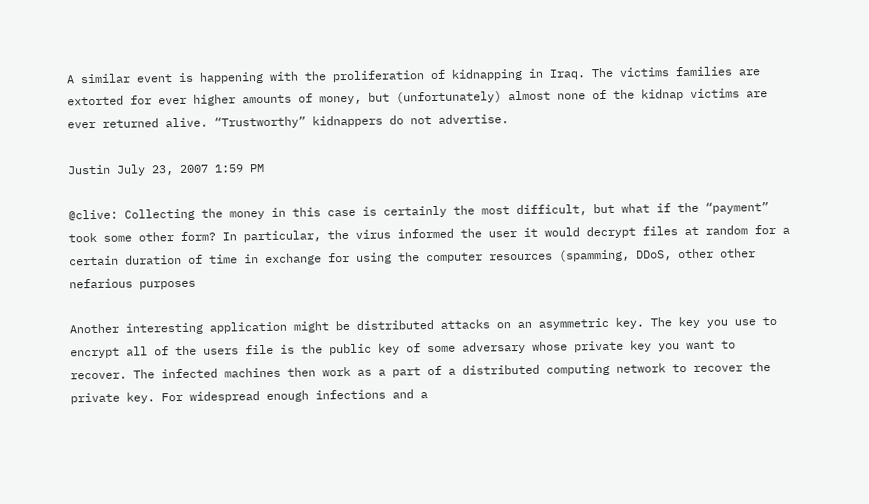A similar event is happening with the proliferation of kidnapping in Iraq. The victims families are extorted for ever higher amounts of money, but (unfortunately) almost none of the kidnap victims are ever returned alive. “Trustworthy” kidnappers do not advertise.

Justin July 23, 2007 1:59 PM

@clive: Collecting the money in this case is certainly the most difficult, but what if the “payment” took some other form? In particular, the virus informed the user it would decrypt files at random for a certain duration of time in exchange for using the computer resources (spamming, DDoS, other other nefarious purposes

Another interesting application might be distributed attacks on an asymmetric key. The key you use to encrypt all of the users file is the public key of some adversary whose private key you want to recover. The infected machines then work as a part of a distributed computing network to recover the private key. For widespread enough infections and a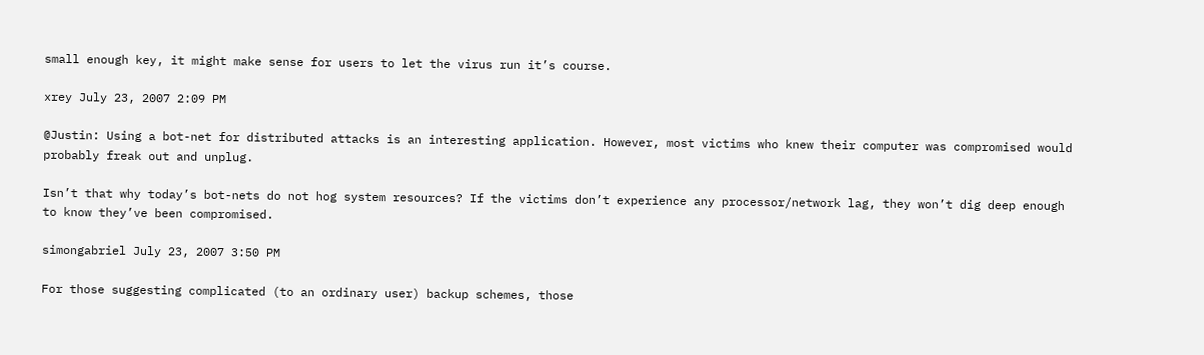small enough key, it might make sense for users to let the virus run it’s course.

xrey July 23, 2007 2:09 PM

@Justin: Using a bot-net for distributed attacks is an interesting application. However, most victims who knew their computer was compromised would probably freak out and unplug.

Isn’t that why today’s bot-nets do not hog system resources? If the victims don’t experience any processor/network lag, they won’t dig deep enough to know they’ve been compromised.

simongabriel July 23, 2007 3:50 PM

For those suggesting complicated (to an ordinary user) backup schemes, those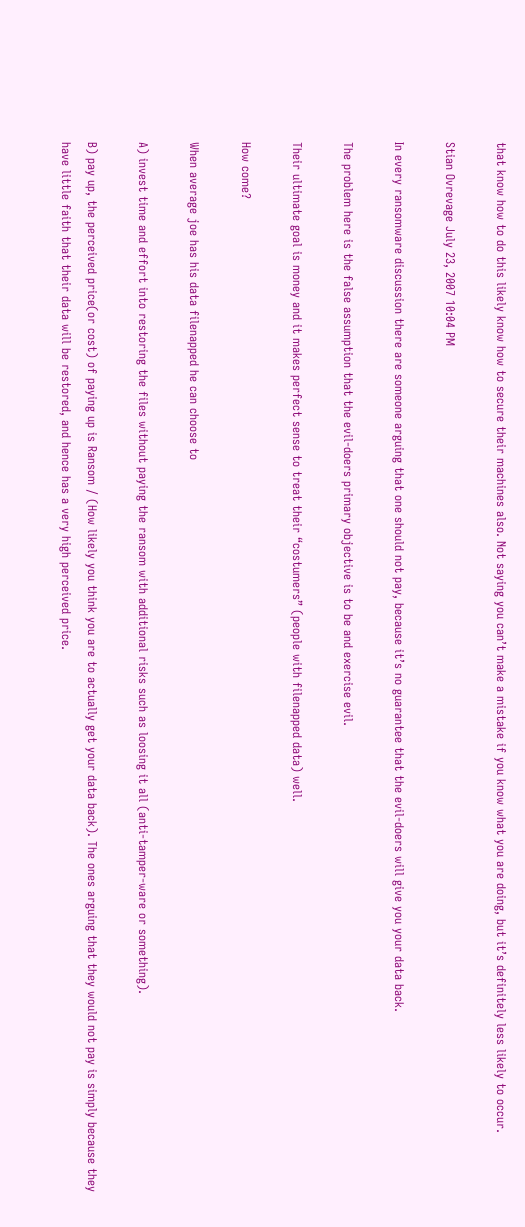that know how to do this likely know how to secure their machines also. Not saying you can’t make a mistake if you know what you are doing, but it’s definitely less likely to occur.

Stian Ovrevage July 23, 2007 10:04 PM

In every ransomware discussion there are someone arguing that one should not pay, because it’s no guarantee that the evil-doers will give you your data back.

The problem here is the false assumption that the evil-doers primary objective is to be and exercise evil.

Their ultimate goal is money and it makes perfect sense to treat their “costumers” (people with filenapped data) well.

How come?

When average joe has his data filenapped he can choose to

A) invest time and effort into restoring the files without paying the ransom with additional risks such as loosing it all (anti-tamper-ware or something).

B) pay up, the perceived price(or cost) of paying up is Ransom / (How likely you think you are to actually get your data back). The ones arguing that they would not pay is simply because they have little faith that their data will be restored, and hence has a very high perceived price.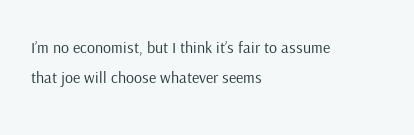I’m no economist, but I think it’s fair to assume that joe will choose whatever seems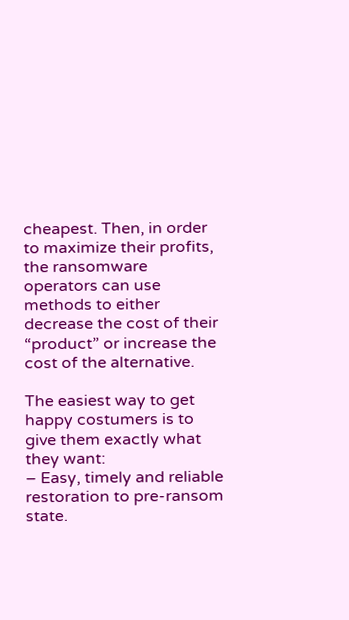cheapest. Then, in order to maximize their profits, the ransomware operators can use methods to either decrease the cost of their “product” or increase the cost of the alternative.

The easiest way to get happy costumers is to give them exactly what they want:
– Easy, timely and reliable restoration to pre-ransom state.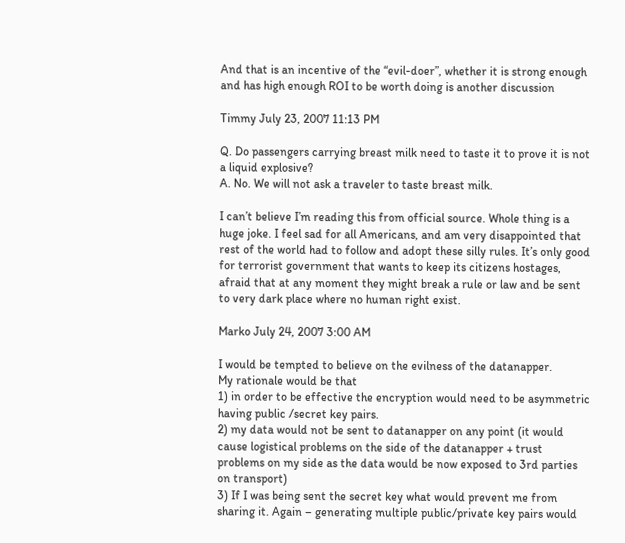And that is an incentive of the “evil-doer”, whether it is strong enough and has high enough ROI to be worth doing is another discussion

Timmy July 23, 2007 11:13 PM

Q. Do passengers carrying breast milk need to taste it to prove it is not a liquid explosive?
A. No. We will not ask a traveler to taste breast milk.

I can’t believe I’m reading this from official source. Whole thing is a huge joke. I feel sad for all Americans, and am very disappointed that rest of the world had to follow and adopt these silly rules. It’s only good for terrorist government that wants to keep its citizens hostages, afraid that at any moment they might break a rule or law and be sent to very dark place where no human right exist.

Marko July 24, 2007 3:00 AM

I would be tempted to believe on the evilness of the datanapper.
My rationale would be that
1) in order to be effective the encryption would need to be asymmetric having public /secret key pairs.
2) my data would not be sent to datanapper on any point (it would cause logistical problems on the side of the datanapper + trust problems on my side as the data would be now exposed to 3rd parties on transport)
3) If I was being sent the secret key what would prevent me from sharing it. Again – generating multiple public/private key pairs would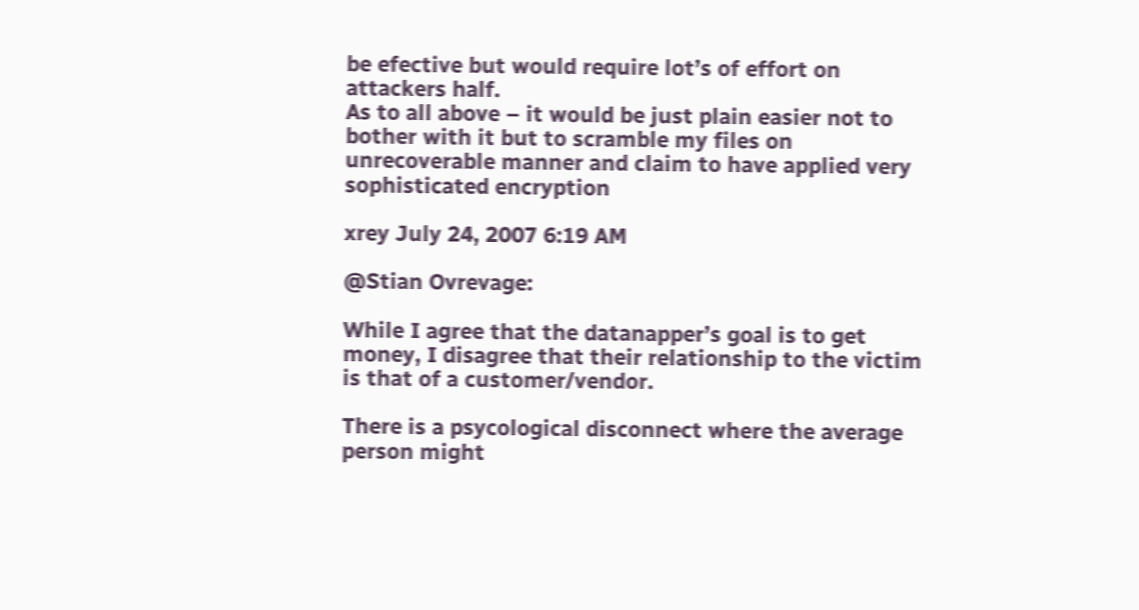be efective but would require lot’s of effort on attackers half.
As to all above – it would be just plain easier not to bother with it but to scramble my files on unrecoverable manner and claim to have applied very sophisticated encryption

xrey July 24, 2007 6:19 AM

@Stian Ovrevage:

While I agree that the datanapper’s goal is to get money, I disagree that their relationship to the victim is that of a customer/vendor.

There is a psycological disconnect where the average person might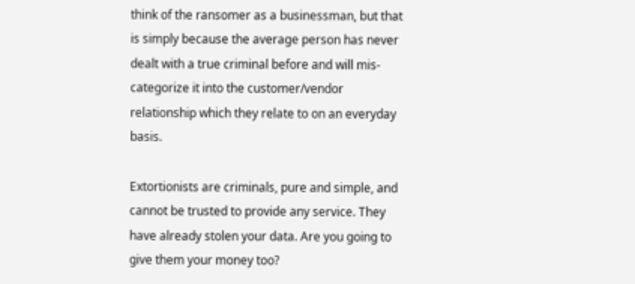think of the ransomer as a businessman, but that is simply because the average person has never dealt with a true criminal before and will mis-categorize it into the customer/vendor relationship which they relate to on an everyday basis.

Extortionists are criminals, pure and simple, and cannot be trusted to provide any service. They have already stolen your data. Are you going to give them your money too?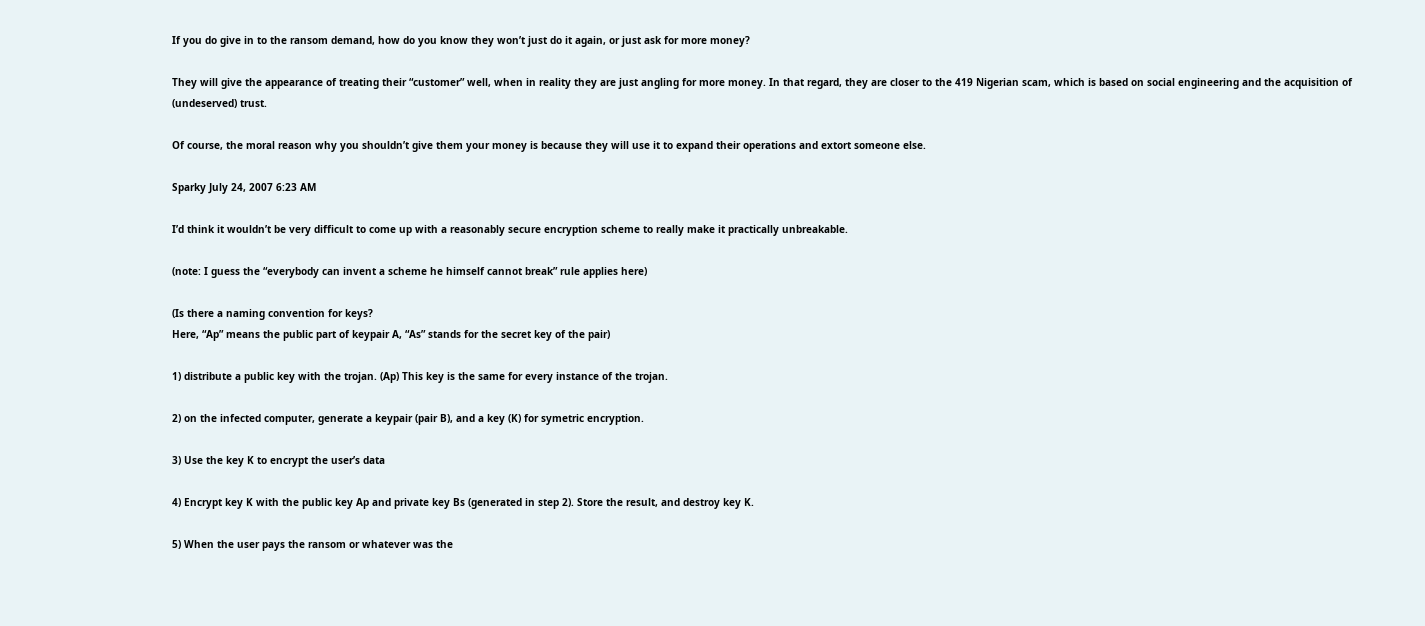If you do give in to the ransom demand, how do you know they won’t just do it again, or just ask for more money?

They will give the appearance of treating their “customer” well, when in reality they are just angling for more money. In that regard, they are closer to the 419 Nigerian scam, which is based on social engineering and the acquisition of (undeserved) trust.

Of course, the moral reason why you shouldn’t give them your money is because they will use it to expand their operations and extort someone else.

Sparky July 24, 2007 6:23 AM

I’d think it wouldn’t be very difficult to come up with a reasonably secure encryption scheme to really make it practically unbreakable.

(note: I guess the “everybody can invent a scheme he himself cannot break” rule applies here)

(Is there a naming convention for keys?
Here, “Ap” means the public part of keypair A, “As” stands for the secret key of the pair)

1) distribute a public key with the trojan. (Ap) This key is the same for every instance of the trojan.

2) on the infected computer, generate a keypair (pair B), and a key (K) for symetric encryption.

3) Use the key K to encrypt the user’s data

4) Encrypt key K with the public key Ap and private key Bs (generated in step 2). Store the result, and destroy key K.

5) When the user pays the ransom or whatever was the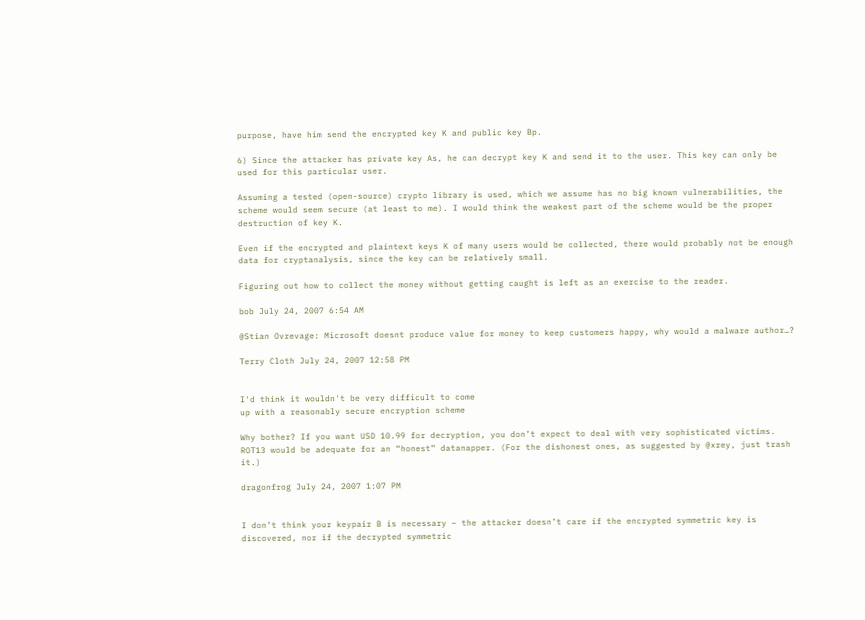purpose, have him send the encrypted key K and public key Bp.

6) Since the attacker has private key As, he can decrypt key K and send it to the user. This key can only be used for this particular user.

Assuming a tested (open-source) crypto library is used, which we assume has no big known vulnerabilities, the scheme would seem secure (at least to me). I would think the weakest part of the scheme would be the proper destruction of key K.

Even if the encrypted and plaintext keys K of many users would be collected, there would probably not be enough data for cryptanalysis, since the key can be relatively small.

Figuring out how to collect the money without getting caught is left as an exercise to the reader.

bob July 24, 2007 6:54 AM

@Stian Ovrevage: Microsoft doesnt produce value for money to keep customers happy, why would a malware author…?

Terry Cloth July 24, 2007 12:58 PM


I'd think it wouldn't be very difficult to come
up with a reasonably secure encryption scheme

Why bother? If you want USD 10.99 for decryption, you don’t expect to deal with very sophisticated victims. ROT13 would be adequate for an “honest” datanapper. (For the dishonest ones, as suggested by @xrey, just trash it.)

dragonfrog July 24, 2007 1:07 PM


I don’t think your keypair B is necessary – the attacker doesn’t care if the encrypted symmetric key is discovered, nor if the decrypted symmetric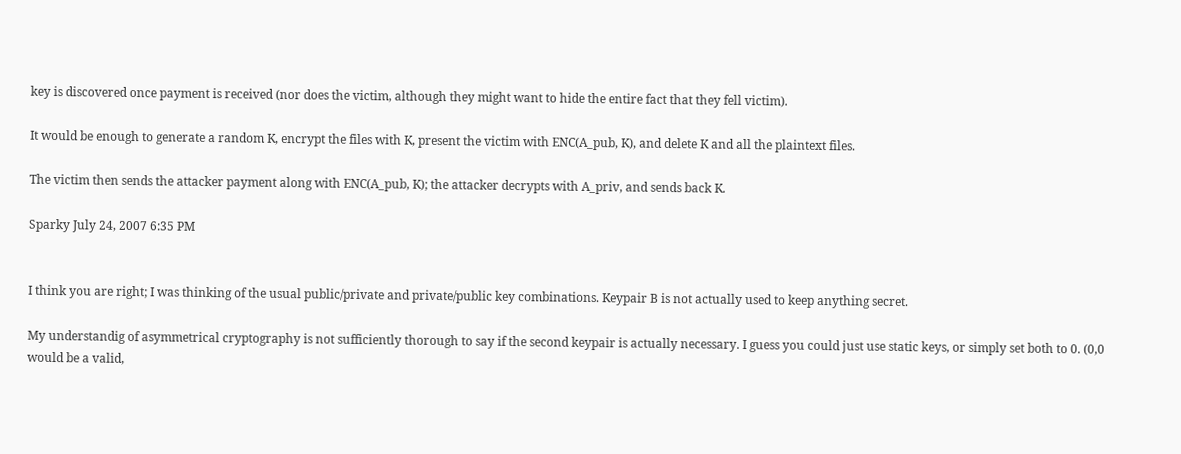key is discovered once payment is received (nor does the victim, although they might want to hide the entire fact that they fell victim).

It would be enough to generate a random K, encrypt the files with K, present the victim with ENC(A_pub, K), and delete K and all the plaintext files.

The victim then sends the attacker payment along with ENC(A_pub, K); the attacker decrypts with A_priv, and sends back K.

Sparky July 24, 2007 6:35 PM


I think you are right; I was thinking of the usual public/private and private/public key combinations. Keypair B is not actually used to keep anything secret.

My understandig of asymmetrical cryptography is not sufficiently thorough to say if the second keypair is actually necessary. I guess you could just use static keys, or simply set both to 0. (0,0 would be a valid,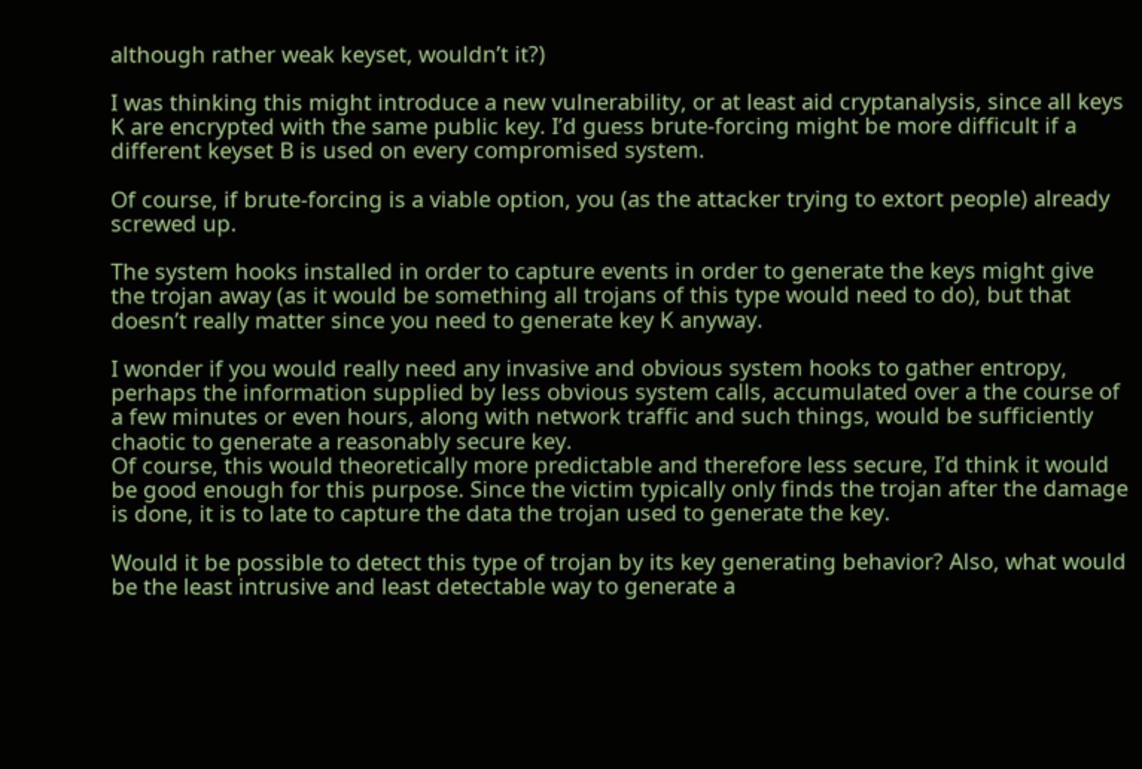although rather weak keyset, wouldn’t it?)

I was thinking this might introduce a new vulnerability, or at least aid cryptanalysis, since all keys K are encrypted with the same public key. I’d guess brute-forcing might be more difficult if a different keyset B is used on every compromised system.

Of course, if brute-forcing is a viable option, you (as the attacker trying to extort people) already screwed up.

The system hooks installed in order to capture events in order to generate the keys might give the trojan away (as it would be something all trojans of this type would need to do), but that doesn’t really matter since you need to generate key K anyway.

I wonder if you would really need any invasive and obvious system hooks to gather entropy, perhaps the information supplied by less obvious system calls, accumulated over a the course of a few minutes or even hours, along with network traffic and such things, would be sufficiently chaotic to generate a reasonably secure key.
Of course, this would theoretically more predictable and therefore less secure, I’d think it would be good enough for this purpose. Since the victim typically only finds the trojan after the damage is done, it is to late to capture the data the trojan used to generate the key.

Would it be possible to detect this type of trojan by its key generating behavior? Also, what would be the least intrusive and least detectable way to generate a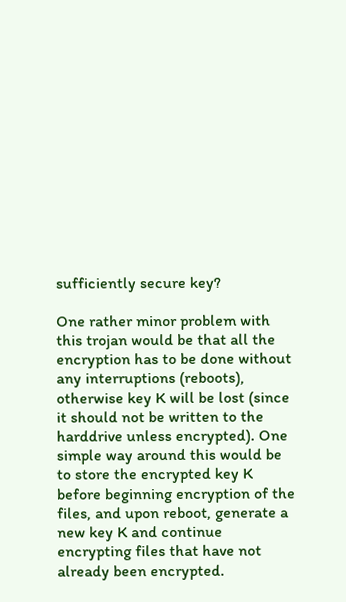sufficiently secure key?

One rather minor problem with this trojan would be that all the encryption has to be done without any interruptions (reboots), otherwise key K will be lost (since it should not be written to the harddrive unless encrypted). One simple way around this would be to store the encrypted key K before beginning encryption of the files, and upon reboot, generate a new key K and continue encrypting files that have not already been encrypted.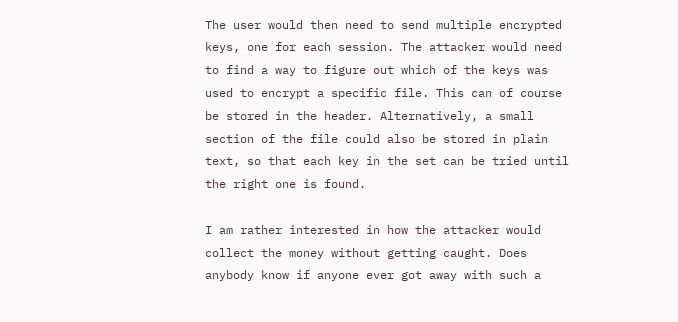The user would then need to send multiple encrypted keys, one for each session. The attacker would need to find a way to figure out which of the keys was used to encrypt a specific file. This can of course be stored in the header. Alternatively, a small section of the file could also be stored in plain text, so that each key in the set can be tried until the right one is found.

I am rather interested in how the attacker would collect the money without getting caught. Does anybody know if anyone ever got away with such a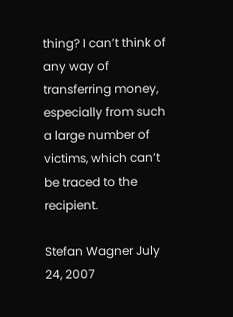thing? I can’t think of any way of transferring money, especially from such a large number of victims, which can’t be traced to the recipient.

Stefan Wagner July 24, 2007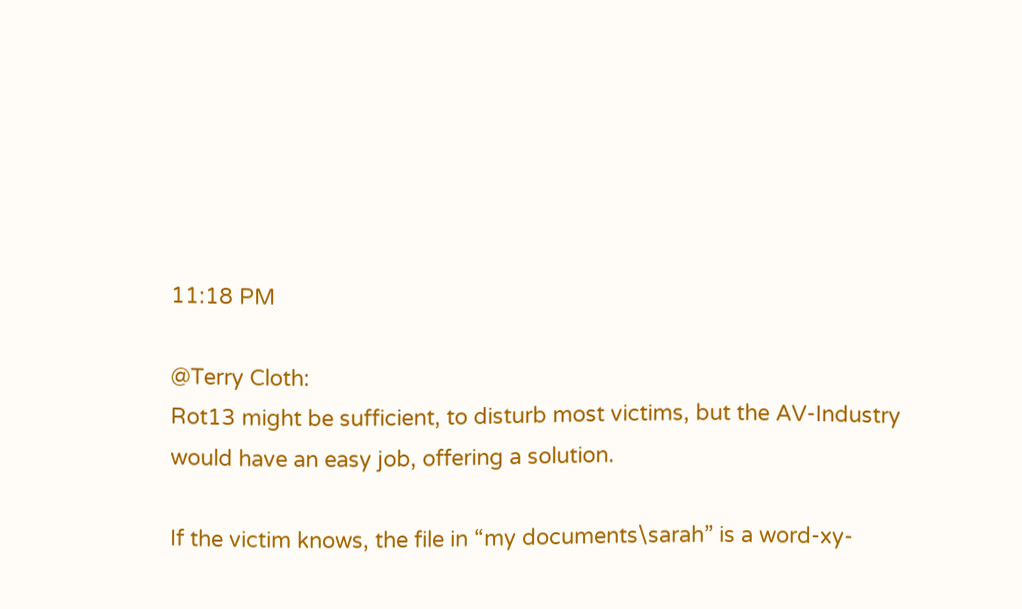11:18 PM

@Terry Cloth:
Rot13 might be sufficient, to disturb most victims, but the AV-Industry would have an easy job, offering a solution.

If the victim knows, the file in “my documents\sarah” is a word-xy-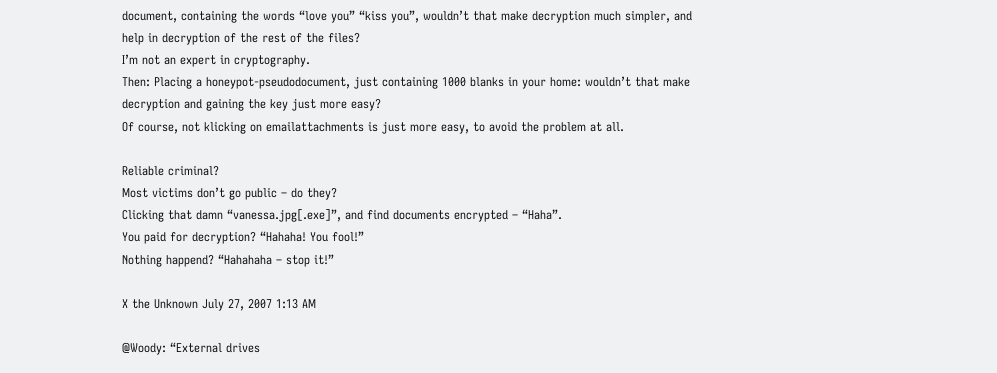document, containing the words “love you” “kiss you”, wouldn’t that make decryption much simpler, and help in decryption of the rest of the files?
I’m not an expert in cryptography.
Then: Placing a honeypot-pseudodocument, just containing 1000 blanks in your home: wouldn’t that make decryption and gaining the key just more easy?
Of course, not klicking on emailattachments is just more easy, to avoid the problem at all.

Reliable criminal?
Most victims don’t go public – do they?
Clicking that damn “vanessa.jpg[.exe]”, and find documents encrypted – “Haha”.
You paid for decryption? “Hahaha! You fool!”
Nothing happend? “Hahahaha – stop it!”

X the Unknown July 27, 2007 1:13 AM

@Woody: “External drives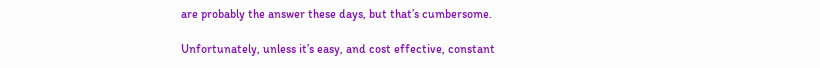are probably the answer these days, but that’s cumbersome.

Unfortunately, unless it’s easy, and cost effective, constant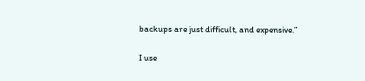backups are just difficult, and expensive.”

I use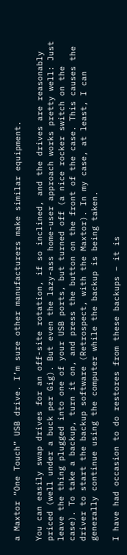a Maxtor “One Touch” USB drive. I’m sure other manufacturers make similar equipment.

You can easily swap drives for an off-site rotation, if so inclined, and the drives are reasonably priced (well under a buck per Gig). But even the lazy-ass home-user approach works pretty well: Just leave the thing plugged into one of your USB ports, but turned off (a nice rocker switch on the case). To take a backup, turn it on, and press the button on the front of the case. This causes the driver to start the backup software (Retrospect, with the Maxtor). In my case, at least, I can generally continue using the computer while the backup is being taken.

I have had occasion to do restores from these backups – it is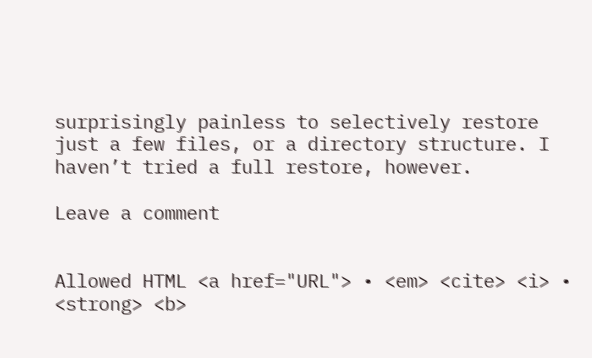surprisingly painless to selectively restore just a few files, or a directory structure. I haven’t tried a full restore, however.

Leave a comment


Allowed HTML <a href="URL"> • <em> <cite> <i> • <strong> <b>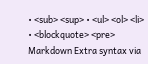• <sub> <sup> • <ul> <ol> <li> • <blockquote> <pre> Markdown Extra syntax via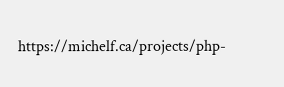https://michelf.ca/projects/php-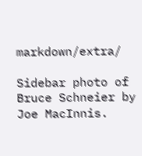markdown/extra/

Sidebar photo of Bruce Schneier by Joe MacInnis.